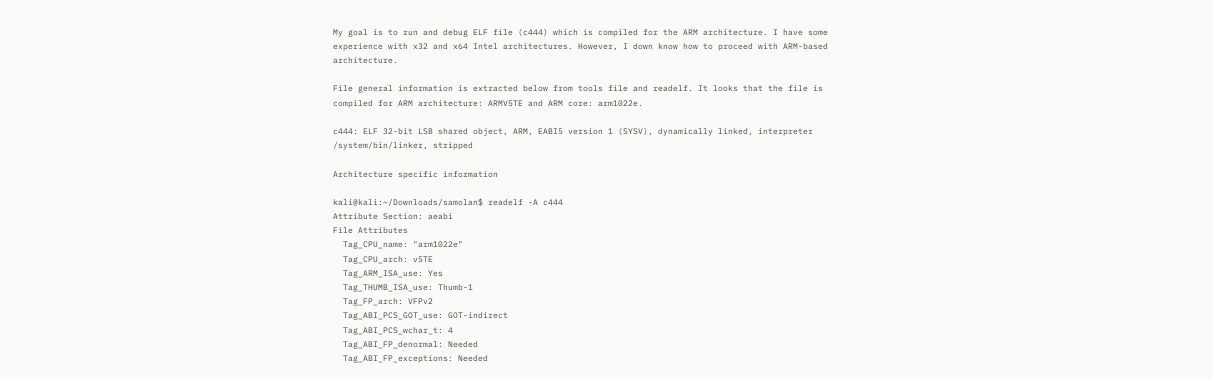My goal is to run and debug ELF file (c444) which is compiled for the ARM architecture. I have some experience with x32 and x64 Intel architectures. However, I down know how to proceed with ARM-based architecture.

File general information is extracted below from tools file and readelf. It looks that the file is compiled for ARM architecture: ARMV5TE and ARM core: arm1022e.

c444: ELF 32-bit LSB shared object, ARM, EABI5 version 1 (SYSV), dynamically linked, interpreter /system/bin/linker, stripped

Architecture specific information

kali@kali:~/Downloads/samolan$ readelf -A c444
Attribute Section: aeabi
File Attributes
  Tag_CPU_name: "arm1022e"
  Tag_CPU_arch: v5TE
  Tag_ARM_ISA_use: Yes
  Tag_THUMB_ISA_use: Thumb-1
  Tag_FP_arch: VFPv2
  Tag_ABI_PCS_GOT_use: GOT-indirect
  Tag_ABI_PCS_wchar_t: 4
  Tag_ABI_FP_denormal: Needed
  Tag_ABI_FP_exceptions: Needed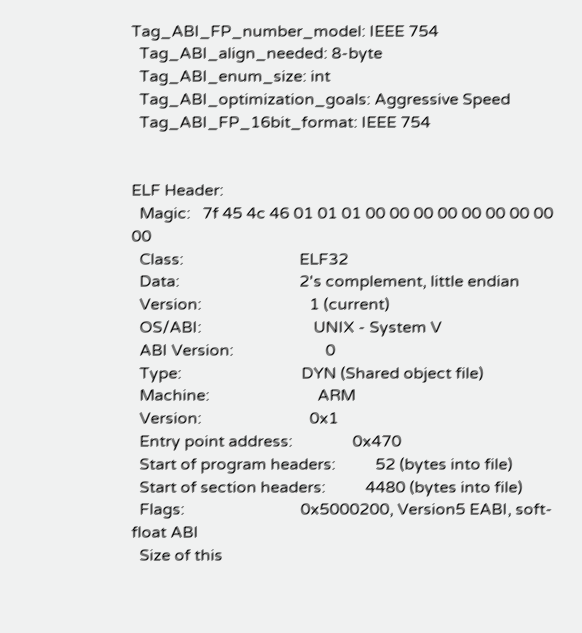Tag_ABI_FP_number_model: IEEE 754
  Tag_ABI_align_needed: 8-byte
  Tag_ABI_enum_size: int
  Tag_ABI_optimization_goals: Aggressive Speed
  Tag_ABI_FP_16bit_format: IEEE 754


ELF Header:
  Magic:   7f 45 4c 46 01 01 01 00 00 00 00 00 00 00 00 00
  Class:                             ELF32
  Data:                              2's complement, little endian
  Version:                           1 (current)
  OS/ABI:                            UNIX - System V
  ABI Version:                       0
  Type:                              DYN (Shared object file)
  Machine:                           ARM
  Version:                           0x1
  Entry point address:               0x470
  Start of program headers:          52 (bytes into file)
  Start of section headers:          4480 (bytes into file)
  Flags:                             0x5000200, Version5 EABI, soft-float ABI
  Size of this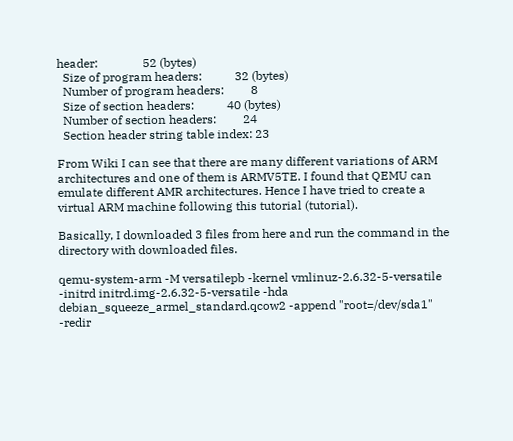header:               52 (bytes)
  Size of program headers:           32 (bytes)
  Number of program headers:         8
  Size of section headers:           40 (bytes)
  Number of section headers:         24
  Section header string table index: 23

From Wiki I can see that there are many different variations of ARM architectures and one of them is ARMV5TE. I found that QEMU can emulate different AMR architectures. Hence I have tried to create a virtual ARM machine following this tutorial (tutorial).

Basically, I downloaded 3 files from here and run the command in the directory with downloaded files.

qemu-system-arm -M versatilepb -kernel vmlinuz-2.6.32-5-versatile -initrd initrd.img-2.6.32-5-versatile -hda debian_squeeze_armel_standard.qcow2 -append "root=/dev/sda1" -redir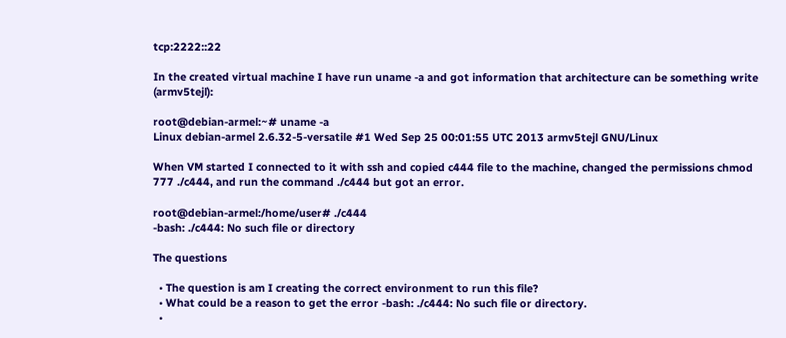tcp:2222::22

In the created virtual machine I have run uname -a and got information that architecture can be something write (armv5tejl):

root@debian-armel:~# uname -a
Linux debian-armel 2.6.32-5-versatile #1 Wed Sep 25 00:01:55 UTC 2013 armv5tejl GNU/Linux

When VM started I connected to it with ssh and copied c444 file to the machine, changed the permissions chmod 777 ./c444, and run the command ./c444 but got an error.

root@debian-armel:/home/user# ./c444
-bash: ./c444: No such file or directory

The questions

  • The question is am I creating the correct environment to run this file?
  • What could be a reason to get the error -bash: ./c444: No such file or directory.
  •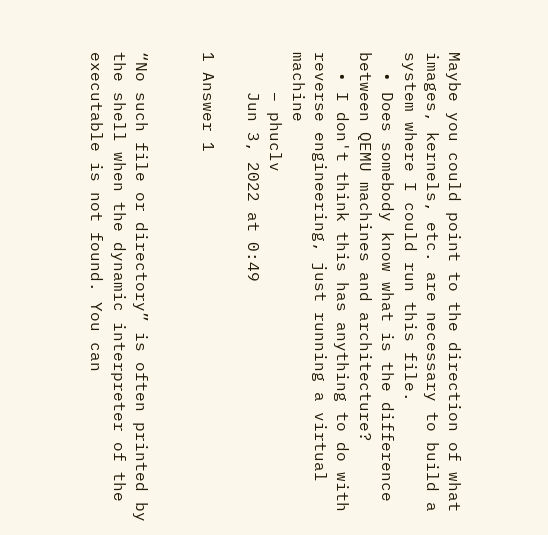Maybe you could point to the direction of what images, kernels, etc. are necessary to build a system where I could run this file.
  • Does somebody know what is the difference between QEMU machines and architecture?
  • I don't think this has anything to do with reverse engineering, just running a virtual machine
    – phuclv
    Jun 3, 2022 at 0:49

1 Answer 1


“No such file or directory” is often printed by the shell when the dynamic interpreter of the executable is not found. You can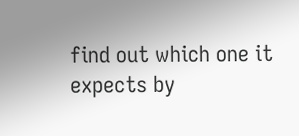find out which one it expects by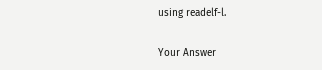using readelf-l.

Your Answer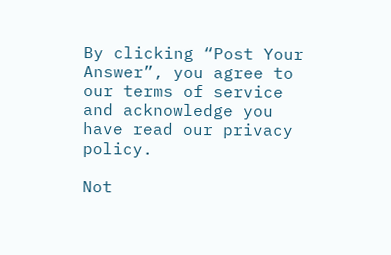By clicking “Post Your Answer”, you agree to our terms of service and acknowledge you have read our privacy policy.

Not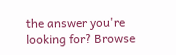the answer you're looking for? Browse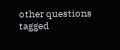other questions tagged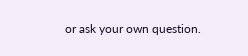or ask your own question.